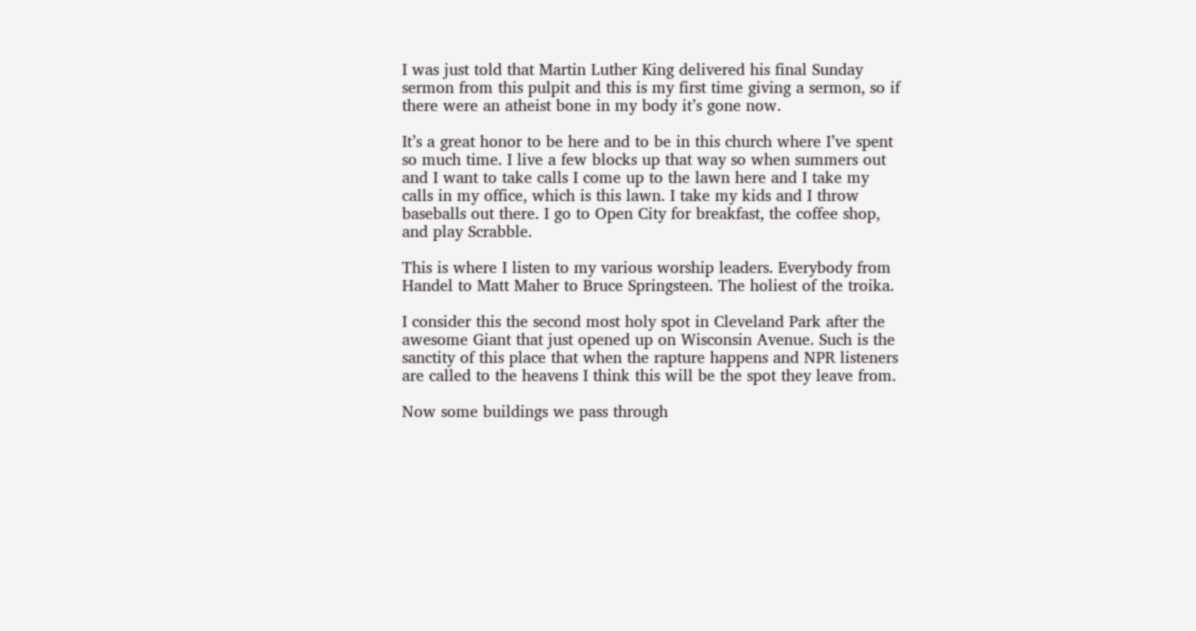I was just told that Martin Luther King delivered his final Sunday sermon from this pulpit and this is my first time giving a sermon, so if there were an atheist bone in my body it’s gone now.

It’s a great honor to be here and to be in this church where I’ve spent so much time. I live a few blocks up that way so when summers out and I want to take calls I come up to the lawn here and I take my calls in my office, which is this lawn. I take my kids and I throw baseballs out there. I go to Open City for breakfast, the coffee shop, and play Scrabble.

This is where I listen to my various worship leaders. Everybody from Handel to Matt Maher to Bruce Springsteen. The holiest of the troika.

I consider this the second most holy spot in Cleveland Park after the awesome Giant that just opened up on Wisconsin Avenue. Such is the sanctity of this place that when the rapture happens and NPR listeners are called to the heavens I think this will be the spot they leave from.

Now some buildings we pass through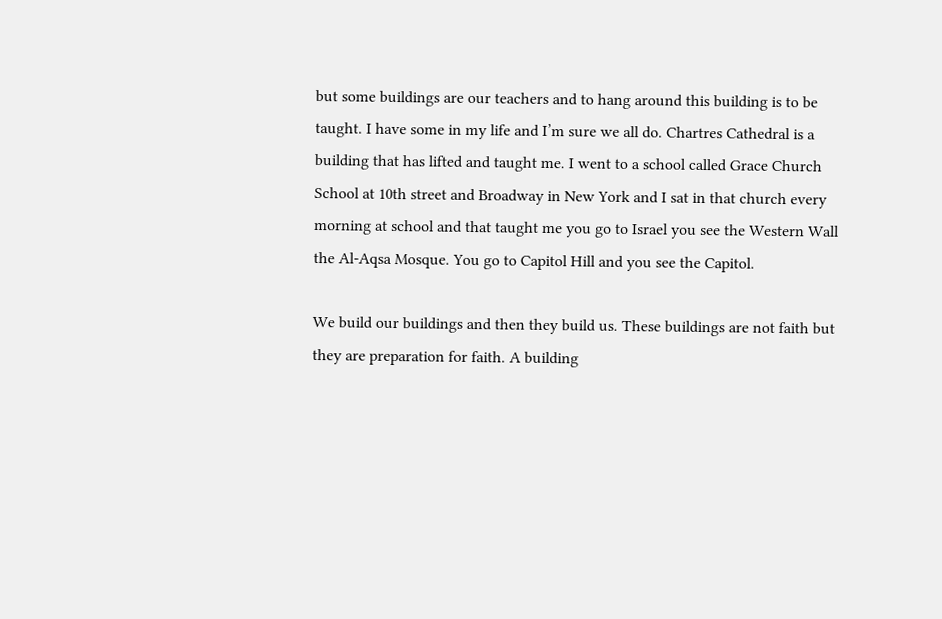but some buildings are our teachers and to hang around this building is to be taught. I have some in my life and I’m sure we all do. Chartres Cathedral is a building that has lifted and taught me. I went to a school called Grace Church School at 10th street and Broadway in New York and I sat in that church every morning at school and that taught me you go to Israel you see the Western Wall the Al-Aqsa Mosque. You go to Capitol Hill and you see the Capitol.

We build our buildings and then they build us. These buildings are not faith but they are preparation for faith. A building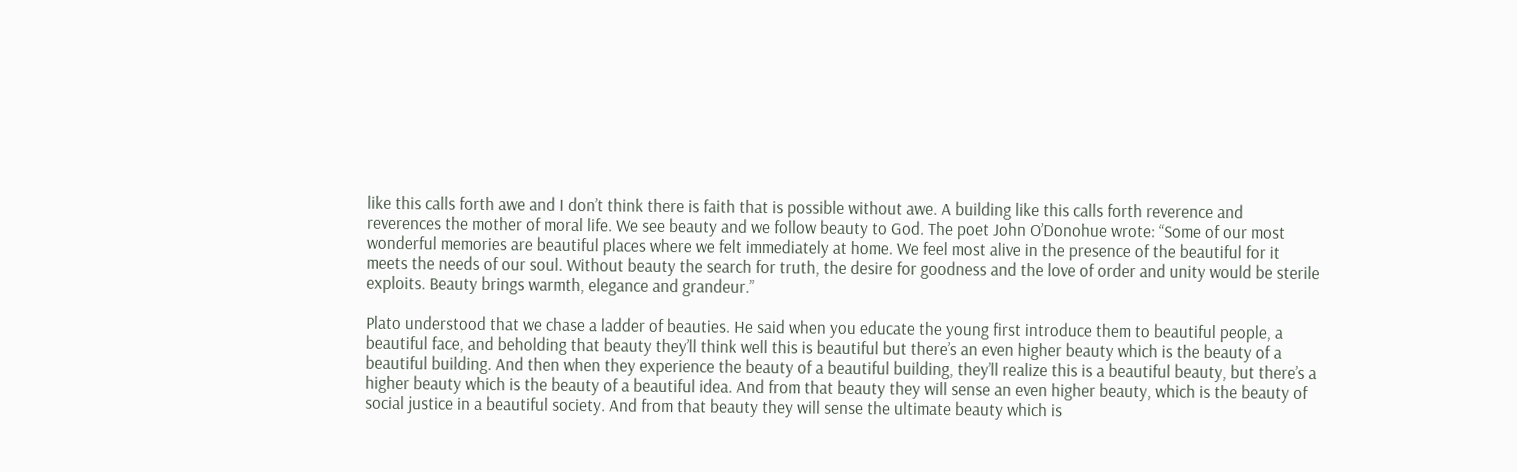like this calls forth awe and I don’t think there is faith that is possible without awe. A building like this calls forth reverence and reverences the mother of moral life. We see beauty and we follow beauty to God. The poet John O’Donohue wrote: “Some of our most wonderful memories are beautiful places where we felt immediately at home. We feel most alive in the presence of the beautiful for it meets the needs of our soul. Without beauty the search for truth, the desire for goodness and the love of order and unity would be sterile exploits. Beauty brings warmth, elegance and grandeur.”

Plato understood that we chase a ladder of beauties. He said when you educate the young first introduce them to beautiful people, a beautiful face, and beholding that beauty they’ll think well this is beautiful but there’s an even higher beauty which is the beauty of a beautiful building. And then when they experience the beauty of a beautiful building, they’ll realize this is a beautiful beauty, but there’s a higher beauty which is the beauty of a beautiful idea. And from that beauty they will sense an even higher beauty, which is the beauty of social justice in a beautiful society. And from that beauty they will sense the ultimate beauty which is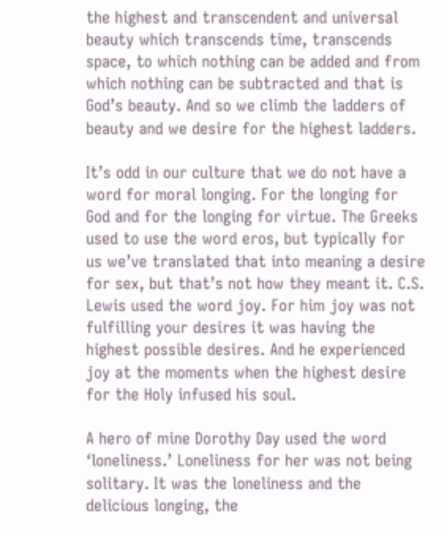the highest and transcendent and universal beauty which transcends time, transcends space, to which nothing can be added and from which nothing can be subtracted and that is God’s beauty. And so we climb the ladders of beauty and we desire for the highest ladders.

It’s odd in our culture that we do not have a word for moral longing. For the longing for God and for the longing for virtue. The Greeks used to use the word eros, but typically for us we’ve translated that into meaning a desire for sex, but that’s not how they meant it. C.S. Lewis used the word joy. For him joy was not fulfilling your desires it was having the highest possible desires. And he experienced joy at the moments when the highest desire for the Holy infused his soul.

A hero of mine Dorothy Day used the word ‘loneliness.’ Loneliness for her was not being solitary. It was the loneliness and the delicious longing, the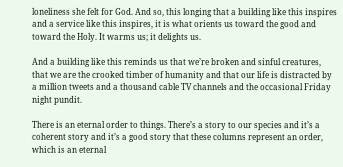loneliness she felt for God. And so, this longing that a building like this inspires and a service like this inspires, it is what orients us toward the good and toward the Holy. It warms us; it delights us.

And a building like this reminds us that we’re broken and sinful creatures, that we are the crooked timber of humanity and that our life is distracted by a million tweets and a thousand cable TV channels and the occasional Friday night pundit.

There is an eternal order to things. There’s a story to our species and it’s a coherent story and it’s a good story that these columns represent an order, which is an eternal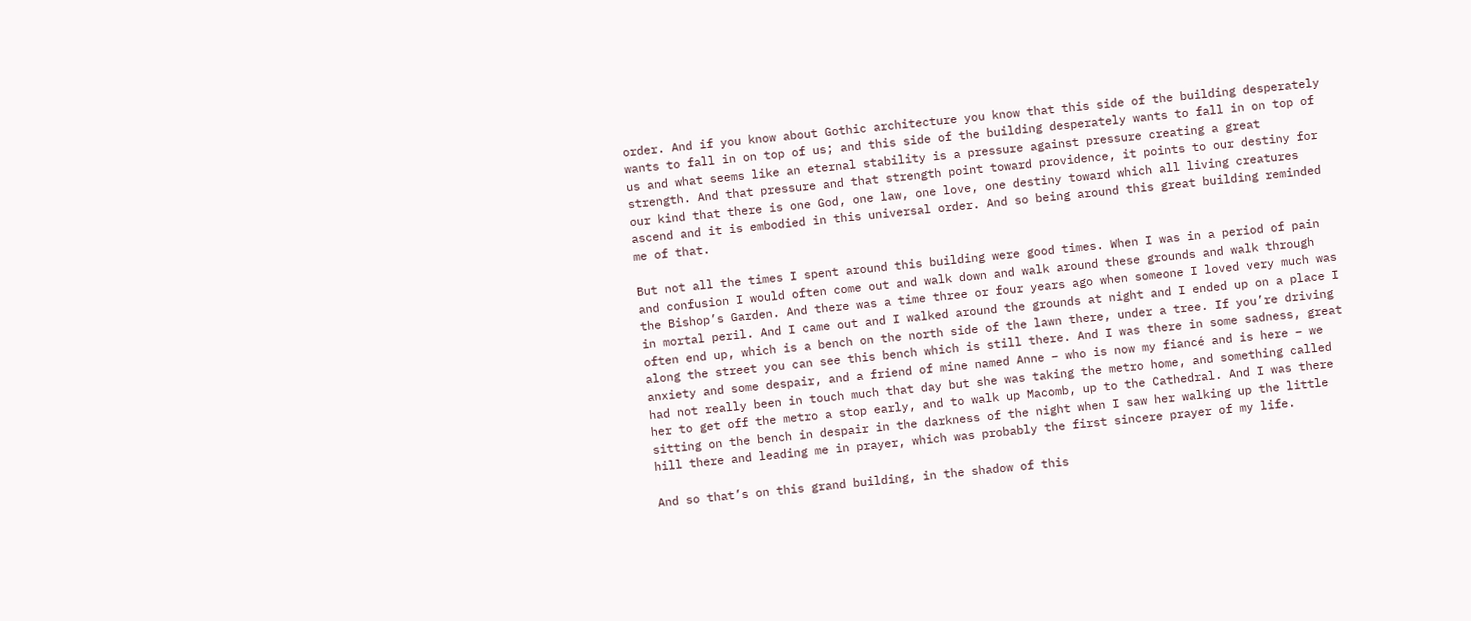order. And if you know about Gothic architecture you know that this side of the building desperately wants to fall in on top of us; and this side of the building desperately wants to fall in on top of us and what seems like an eternal stability is a pressure against pressure creating a great strength. And that pressure and that strength point toward providence, it points to our destiny for our kind that there is one God, one law, one love, one destiny toward which all living creatures ascend and it is embodied in this universal order. And so being around this great building reminded me of that.

But not all the times I spent around this building were good times. When I was in a period of pain and confusion I would often come out and walk down and walk around these grounds and walk through the Bishop’s Garden. And there was a time three or four years ago when someone I loved very much was in mortal peril. And I came out and I walked around the grounds at night and I ended up on a place I often end up, which is a bench on the north side of the lawn there, under a tree. If you’re driving along the street you can see this bench which is still there. And I was there in some sadness, great anxiety and some despair, and a friend of mine named Anne – who is now my fiancé and is here – we had not really been in touch much that day but she was taking the metro home, and something called her to get off the metro a stop early, and to walk up Macomb, up to the Cathedral. And I was there sitting on the bench in despair in the darkness of the night when I saw her walking up the little hill there and leading me in prayer, which was probably the first sincere prayer of my life.

And so that’s on this grand building, in the shadow of this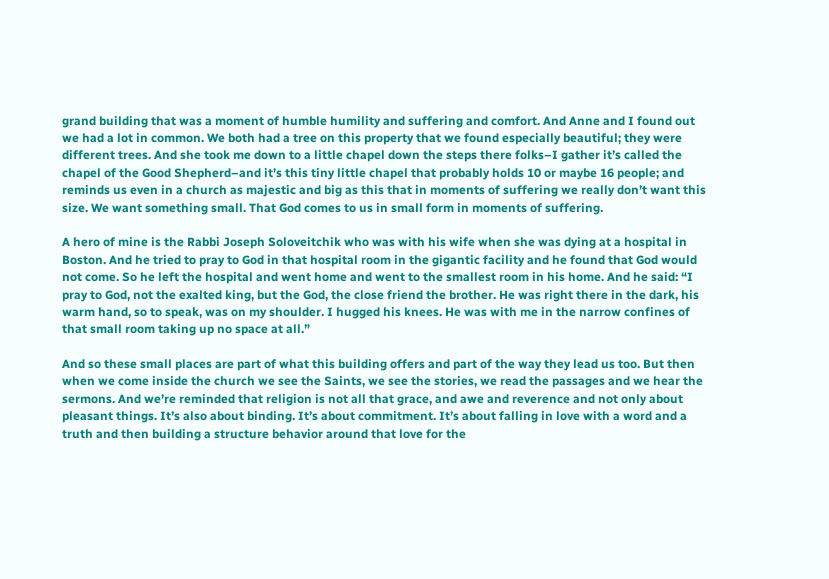grand building that was a moment of humble humility and suffering and comfort. And Anne and I found out we had a lot in common. We both had a tree on this property that we found especially beautiful; they were different trees. And she took me down to a little chapel down the steps there folks–I gather it’s called the chapel of the Good Shepherd–and it’s this tiny little chapel that probably holds 10 or maybe 16 people; and reminds us even in a church as majestic and big as this that in moments of suffering we really don’t want this size. We want something small. That God comes to us in small form in moments of suffering.

A hero of mine is the Rabbi Joseph Soloveitchik who was with his wife when she was dying at a hospital in Boston. And he tried to pray to God in that hospital room in the gigantic facility and he found that God would not come. So he left the hospital and went home and went to the smallest room in his home. And he said: “I pray to God, not the exalted king, but the God, the close friend the brother. He was right there in the dark, his warm hand, so to speak, was on my shoulder. I hugged his knees. He was with me in the narrow confines of that small room taking up no space at all.”

And so these small places are part of what this building offers and part of the way they lead us too. But then when we come inside the church we see the Saints, we see the stories, we read the passages and we hear the sermons. And we’re reminded that religion is not all that grace, and awe and reverence and not only about pleasant things. It’s also about binding. It’s about commitment. It’s about falling in love with a word and a truth and then building a structure behavior around that love for the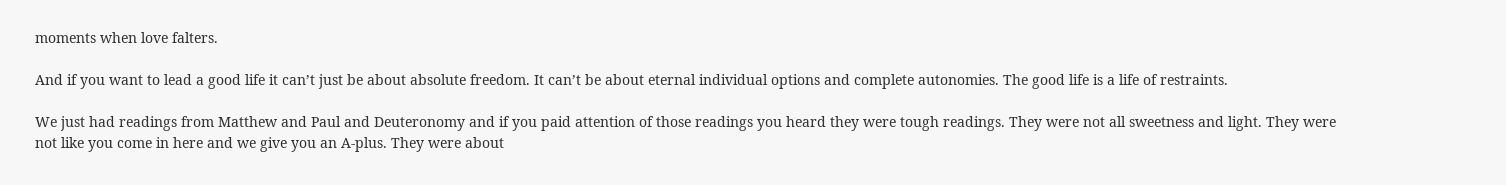moments when love falters.

And if you want to lead a good life it can’t just be about absolute freedom. It can’t be about eternal individual options and complete autonomies. The good life is a life of restraints.

We just had readings from Matthew and Paul and Deuteronomy and if you paid attention of those readings you heard they were tough readings. They were not all sweetness and light. They were not like you come in here and we give you an A-plus. They were about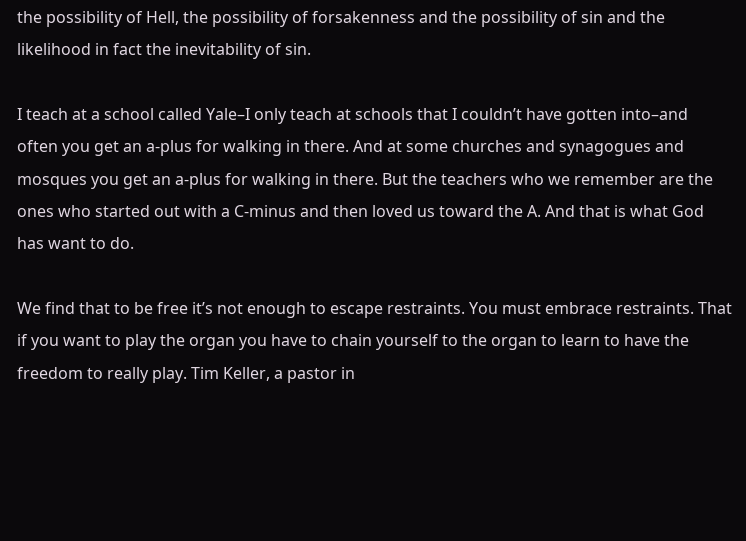the possibility of Hell, the possibility of forsakenness and the possibility of sin and the likelihood in fact the inevitability of sin.

I teach at a school called Yale–I only teach at schools that I couldn’t have gotten into–and often you get an a-plus for walking in there. And at some churches and synagogues and mosques you get an a-plus for walking in there. But the teachers who we remember are the ones who started out with a C-minus and then loved us toward the A. And that is what God has want to do.

We find that to be free it’s not enough to escape restraints. You must embrace restraints. That if you want to play the organ you have to chain yourself to the organ to learn to have the freedom to really play. Tim Keller, a pastor in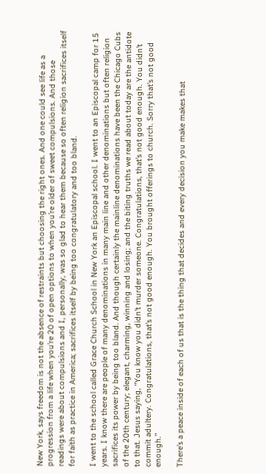New York, says freedom is not the absence of restraints but choosing the right ones. And one could see life as a progression from a life when you’re 20 of open options to when you’re older of sweet compulsions. And those readings were about compulsions and I, personally, was so glad to hear them because so often religion sacrifices itself for faith as practice in America; sacrifices itself by being too congratulatory and too bland.

I went to the school called Grace Church School in New York an Episcopal school. I went to an Episcopal camp for 15 years. I know there are people of many denominations in many main line and other denominations but often religion sacrifices its power by being too bland. And though certainly the mainline denominations have been the Chicago Cubs of the 20th century; elegant, charming, winning and losing; and the biting truths we read about today are the antidote to that. Jesus saying, “You know you didn’t murder someone. Congratulations, that’s not good enough. You didn’t commit adultery. Congratulations, that’s not good enough. You brought offerings to church. Sorry that’s not good enough.”

There’s a peace inside of each of us that is the thing that decides and every decision you make makes that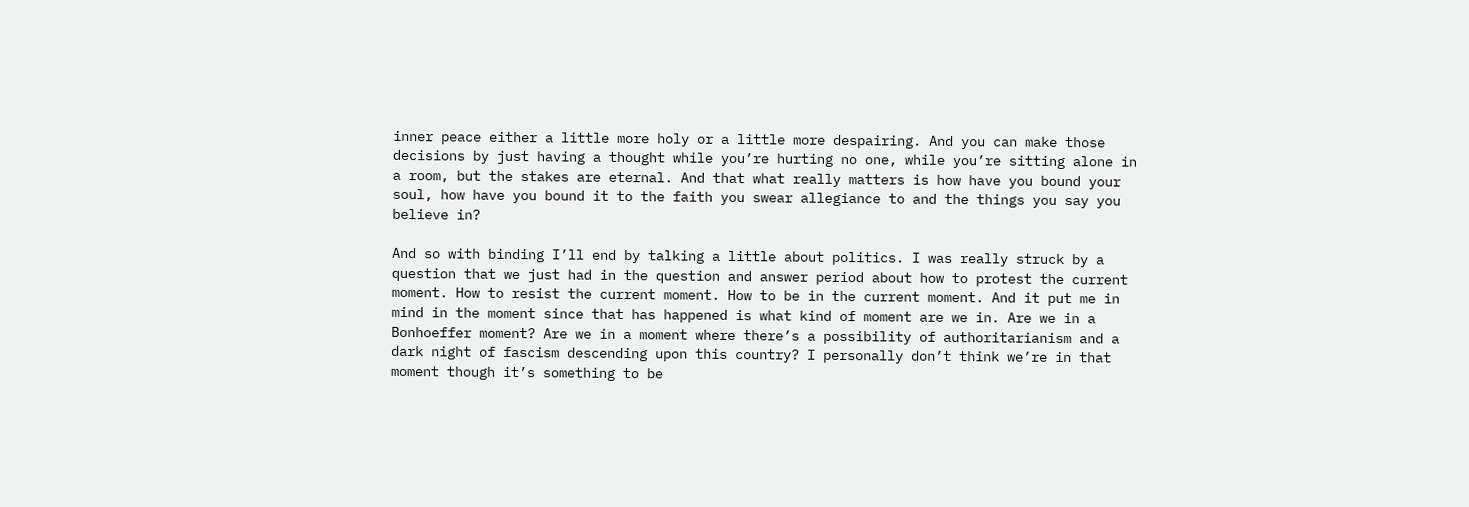inner peace either a little more holy or a little more despairing. And you can make those decisions by just having a thought while you’re hurting no one, while you’re sitting alone in a room, but the stakes are eternal. And that what really matters is how have you bound your soul, how have you bound it to the faith you swear allegiance to and the things you say you believe in?

And so with binding I’ll end by talking a little about politics. I was really struck by a question that we just had in the question and answer period about how to protest the current moment. How to resist the current moment. How to be in the current moment. And it put me in mind in the moment since that has happened is what kind of moment are we in. Are we in a Bonhoeffer moment? Are we in a moment where there’s a possibility of authoritarianism and a dark night of fascism descending upon this country? I personally don’t think we’re in that moment though it’s something to be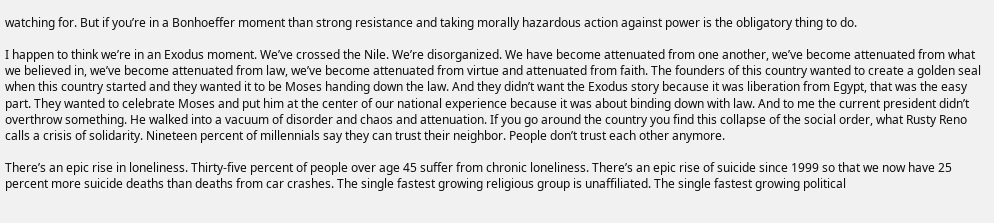watching for. But if you’re in a Bonhoeffer moment than strong resistance and taking morally hazardous action against power is the obligatory thing to do.

I happen to think we’re in an Exodus moment. We’ve crossed the Nile. We’re disorganized. We have become attenuated from one another, we’ve become attenuated from what we believed in, we’ve become attenuated from law, we’ve become attenuated from virtue and attenuated from faith. The founders of this country wanted to create a golden seal when this country started and they wanted it to be Moses handing down the law. And they didn’t want the Exodus story because it was liberation from Egypt, that was the easy part. They wanted to celebrate Moses and put him at the center of our national experience because it was about binding down with law. And to me the current president didn’t overthrow something. He walked into a vacuum of disorder and chaos and attenuation. If you go around the country you find this collapse of the social order, what Rusty Reno calls a crisis of solidarity. Nineteen percent of millennials say they can trust their neighbor. People don’t trust each other anymore.

There’s an epic rise in loneliness. Thirty-five percent of people over age 45 suffer from chronic loneliness. There’s an epic rise of suicide since 1999 so that we now have 25 percent more suicide deaths than deaths from car crashes. The single fastest growing religious group is unaffiliated. The single fastest growing political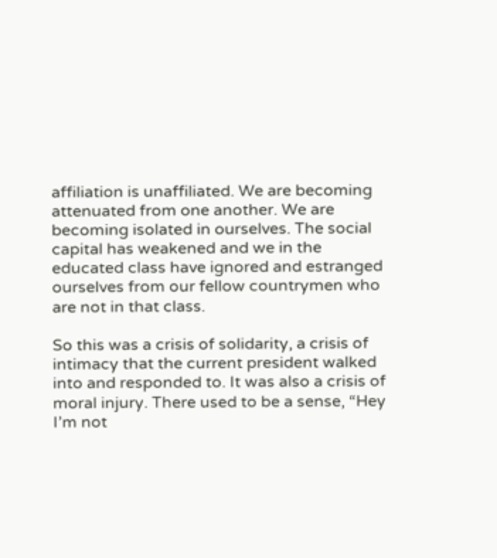affiliation is unaffiliated. We are becoming attenuated from one another. We are becoming isolated in ourselves. The social capital has weakened and we in the educated class have ignored and estranged ourselves from our fellow countrymen who are not in that class.

So this was a crisis of solidarity, a crisis of intimacy that the current president walked into and responded to. It was also a crisis of moral injury. There used to be a sense, “Hey I’m not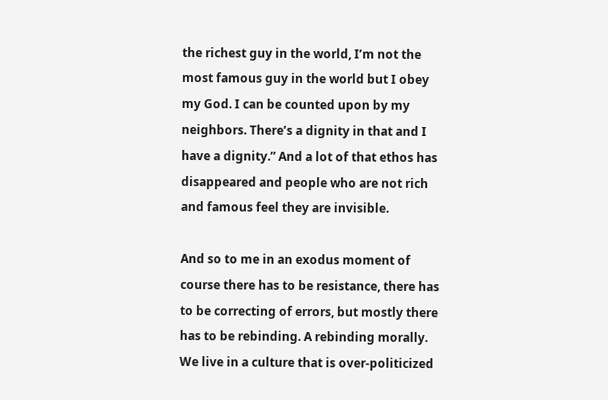the richest guy in the world, I’m not the most famous guy in the world but I obey my God. I can be counted upon by my neighbors. There’s a dignity in that and I have a dignity.” And a lot of that ethos has disappeared and people who are not rich and famous feel they are invisible.

And so to me in an exodus moment of course there has to be resistance, there has to be correcting of errors, but mostly there has to be rebinding. A rebinding morally. We live in a culture that is over-politicized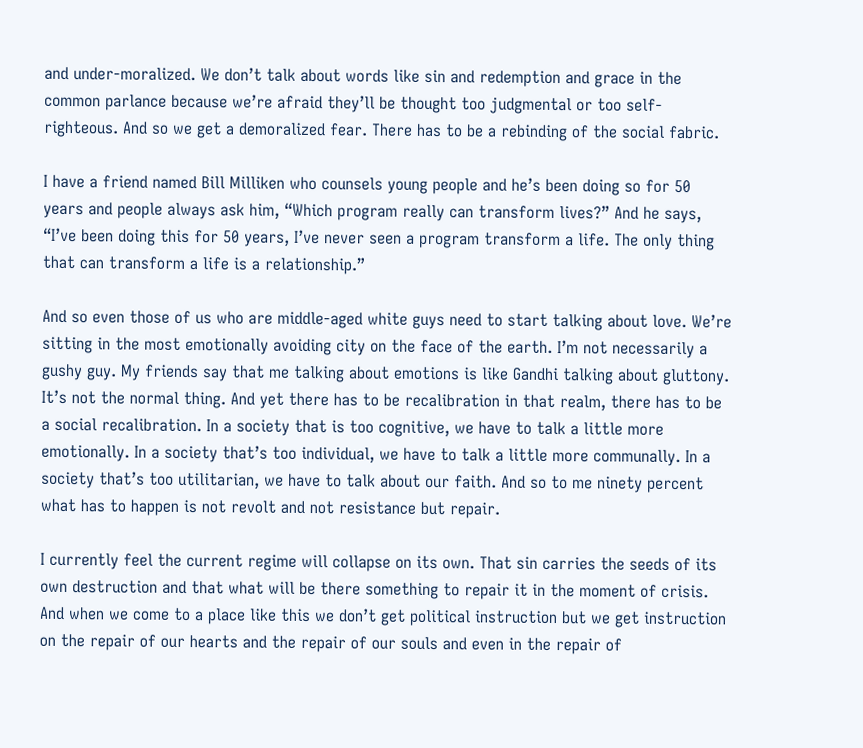and under-moralized. We don’t talk about words like sin and redemption and grace in the common parlance because we’re afraid they’ll be thought too judgmental or too self-righteous. And so we get a demoralized fear. There has to be a rebinding of the social fabric.

I have a friend named Bill Milliken who counsels young people and he’s been doing so for 50 years and people always ask him, “Which program really can transform lives?” And he says, “I’ve been doing this for 50 years, I’ve never seen a program transform a life. The only thing that can transform a life is a relationship.”

And so even those of us who are middle-aged white guys need to start talking about love. We’re sitting in the most emotionally avoiding city on the face of the earth. I’m not necessarily a gushy guy. My friends say that me talking about emotions is like Gandhi talking about gluttony. It’s not the normal thing. And yet there has to be recalibration in that realm, there has to be a social recalibration. In a society that is too cognitive, we have to talk a little more emotionally. In a society that’s too individual, we have to talk a little more communally. In a society that’s too utilitarian, we have to talk about our faith. And so to me ninety percent what has to happen is not revolt and not resistance but repair.

I currently feel the current regime will collapse on its own. That sin carries the seeds of its own destruction and that what will be there something to repair it in the moment of crisis. And when we come to a place like this we don’t get political instruction but we get instruction on the repair of our hearts and the repair of our souls and even in the repair of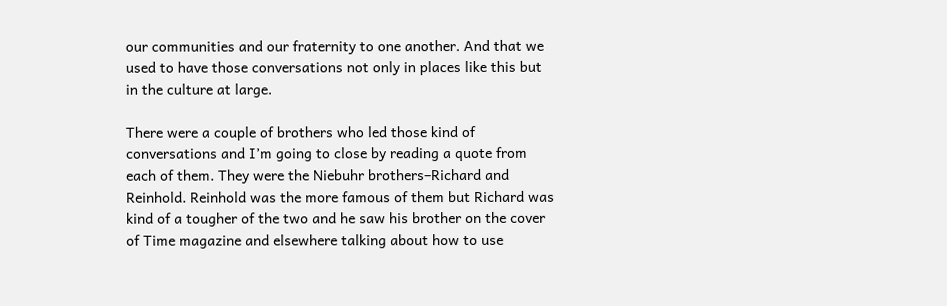our communities and our fraternity to one another. And that we used to have those conversations not only in places like this but in the culture at large.

There were a couple of brothers who led those kind of conversations and I’m going to close by reading a quote from each of them. They were the Niebuhr brothers–Richard and Reinhold. Reinhold was the more famous of them but Richard was kind of a tougher of the two and he saw his brother on the cover of Time magazine and elsewhere talking about how to use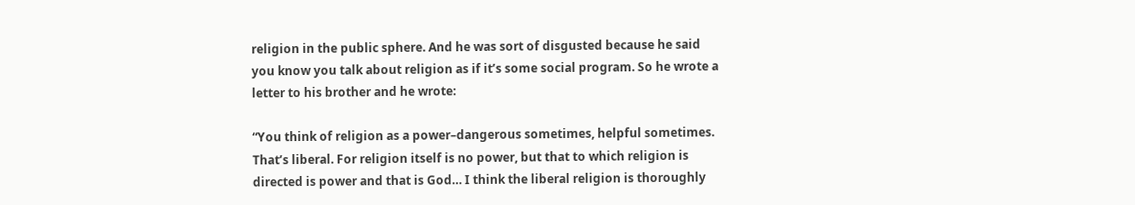religion in the public sphere. And he was sort of disgusted because he said you know you talk about religion as if it’s some social program. So he wrote a letter to his brother and he wrote:

“You think of religion as a power–dangerous sometimes, helpful sometimes. That’s liberal. For religion itself is no power, but that to which religion is directed is power and that is God… I think the liberal religion is thoroughly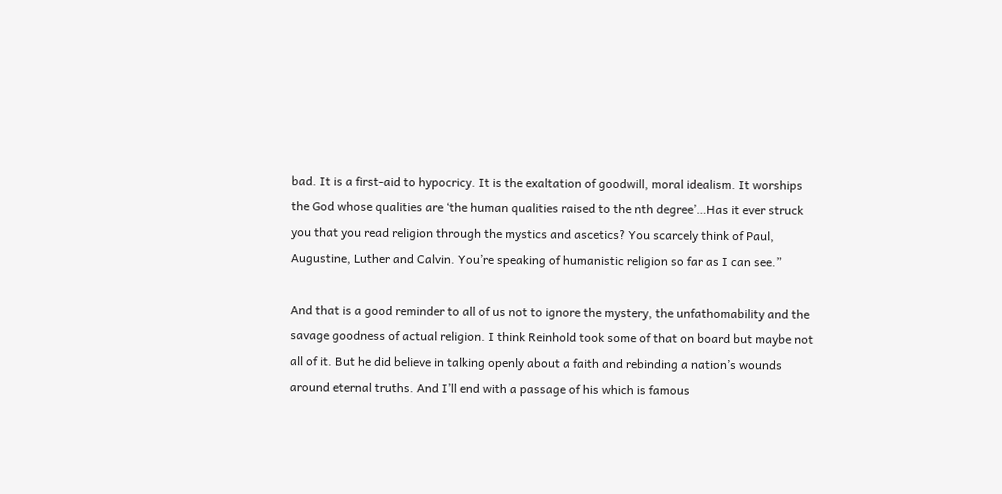bad. It is a first-aid to hypocricy. It is the exaltation of goodwill, moral idealism. It worships the God whose qualities are ‘the human qualities raised to the nth degree’…Has it ever struck you that you read religion through the mystics and ascetics? You scarcely think of Paul, Augustine, Luther and Calvin. You’re speaking of humanistic religion so far as I can see.”

And that is a good reminder to all of us not to ignore the mystery, the unfathomability and the savage goodness of actual religion. I think Reinhold took some of that on board but maybe not all of it. But he did believe in talking openly about a faith and rebinding a nation’s wounds around eternal truths. And I’ll end with a passage of his which is famous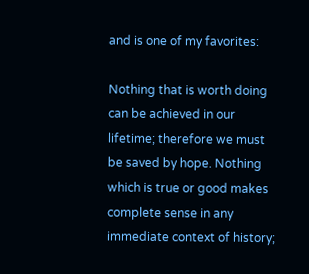and is one of my favorites:

Nothing that is worth doing can be achieved in our lifetime; therefore we must be saved by hope. Nothing which is true or good makes complete sense in any immediate context of history;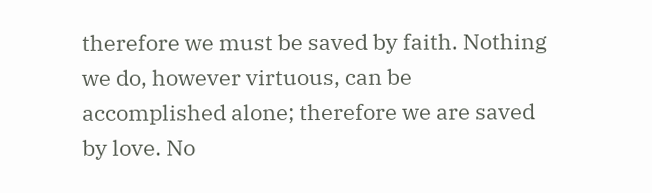therefore we must be saved by faith. Nothing we do, however virtuous, can be accomplished alone; therefore we are saved by love. No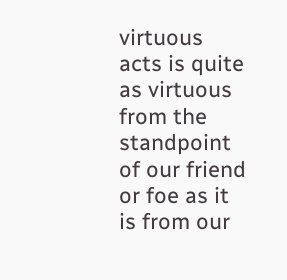virtuous acts is quite as virtuous from the standpoint of our friend or foe as it is from our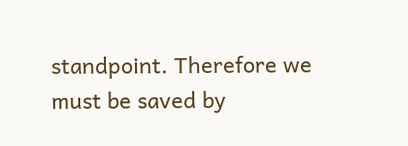standpoint. Therefore we must be saved by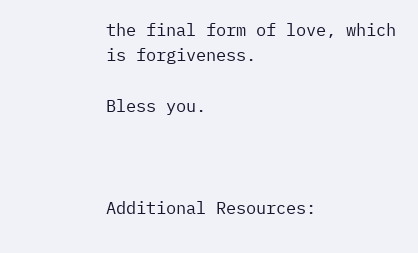the final form of love, which is forgiveness.

Bless you.



Additional Resources: